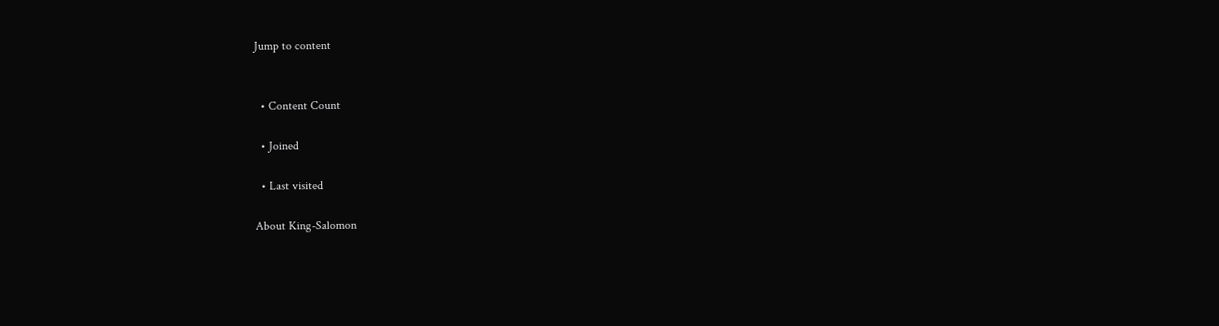Jump to content


  • Content Count

  • Joined

  • Last visited

About King-Salomon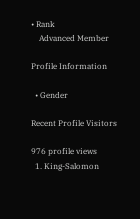• Rank
    Advanced Member

Profile Information

  • Gender

Recent Profile Visitors

976 profile views
  1. King-Salomon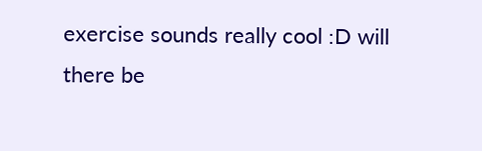exercise sounds really cool :D will there be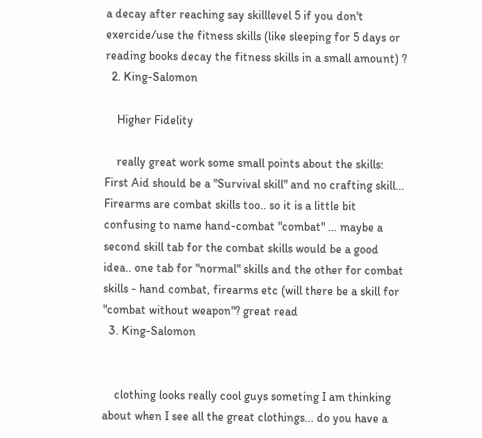a decay after reaching say skilllevel 5 if you don't exercide/use the fitness skills (like sleeping for 5 days or reading books decay the fitness skills in a small amount) ?
  2. King-Salomon

    Higher Fidelity

    really great work some small points about the skills: First Aid should be a "Survival skill" and no crafting skill... Firearms are combat skills too.. so it is a little bit confusing to name hand-combat "combat" ... maybe a second skill tab for the combat skills would be a good idea.. one tab for "normal" skills and the other for combat skills - hand combat, firearms etc (will there be a skill for "combat without weapon"? great read
  3. King-Salomon


    clothing looks really cool guys someting I am thinking about when I see all the great clothings... do you have a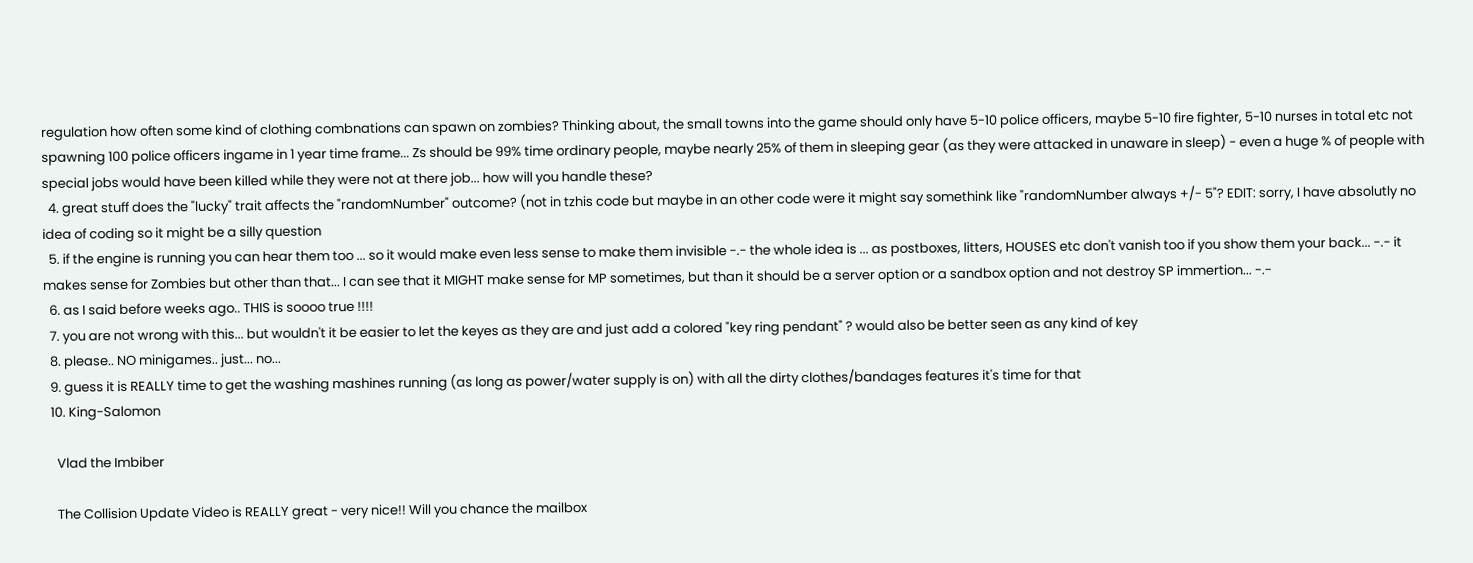regulation how often some kind of clothing combnations can spawn on zombies? Thinking about, the small towns into the game should only have 5-10 police officers, maybe 5-10 fire fighter, 5-10 nurses in total etc not spawning 100 police officers ingame in 1 year time frame... Zs should be 99% time ordinary people, maybe nearly 25% of them in sleeping gear (as they were attacked in unaware in sleep) - even a huge % of people with special jobs would have been killed while they were not at there job... how will you handle these?
  4. great stuff does the "lucky" trait affects the "randomNumber" outcome? (not in tzhis code but maybe in an other code were it might say somethink like "randomNumber always +/- 5"? EDIT: sorry, I have absolutly no idea of coding so it might be a silly question
  5. if the engine is running you can hear them too ... so it would make even less sense to make them invisible -.- the whole idea is ... as postboxes, litters, HOUSES etc don't vanish too if you show them your back... -.- it makes sense for Zombies but other than that... I can see that it MIGHT make sense for MP sometimes, but than it should be a server option or a sandbox option and not destroy SP immertion... -.-
  6. as I said before weeks ago.. THIS is soooo true !!!!
  7. you are not wrong with this... but wouldn't it be easier to let the keyes as they are and just add a colored "key ring pendant" ? would also be better seen as any kind of key
  8. please.. NO minigames.. just... no...
  9. guess it is REALLY time to get the washing mashines running (as long as power/water supply is on) with all the dirty clothes/bandages features it's time for that
  10. King-Salomon

    Vlad the Imbiber

    The Collision Update Video is REALLY great - very nice!! Will you chance the mailbox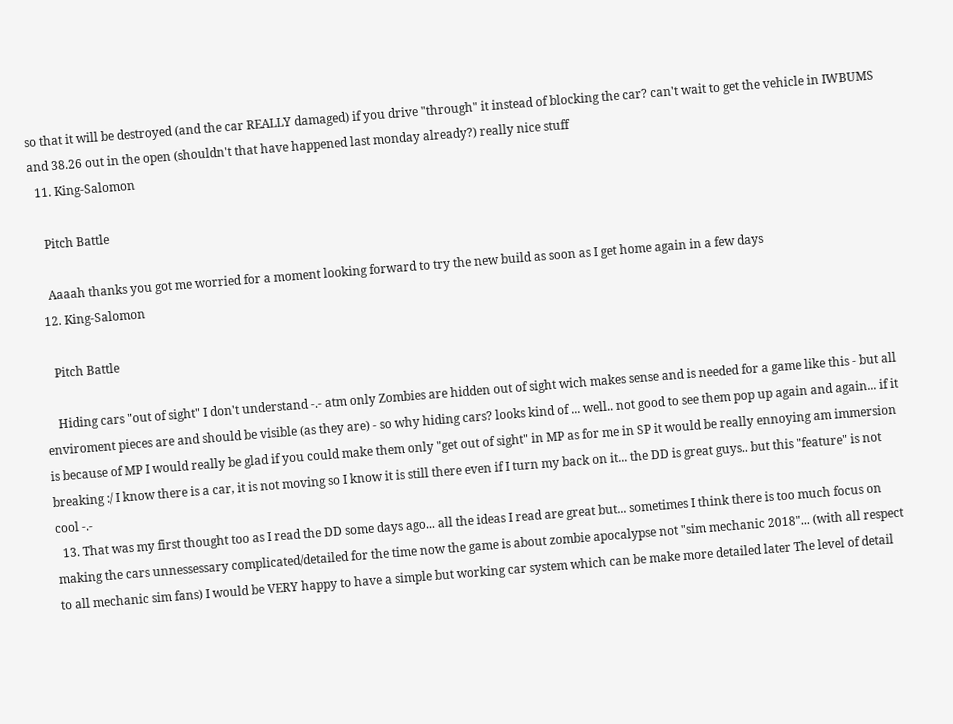so that it will be destroyed (and the car REALLY damaged) if you drive "through" it instead of blocking the car? can't wait to get the vehicle in IWBUMS and 38.26 out in the open (shouldn't that have happened last monday already?) really nice stuff
  11. King-Salomon

    Pitch Battle

    Aaaah thanks you got me worried for a moment looking forward to try the new build as soon as I get home again in a few days
  12. King-Salomon

    Pitch Battle

    Hiding cars "out of sight" I don't understand -.- atm only Zombies are hidden out of sight wich makes sense and is needed for a game like this - but all enviroment pieces are and should be visible (as they are) - so why hiding cars? looks kind of ... well.. not good to see them pop up again and again... if it is because of MP I would really be glad if you could make them only "get out of sight" in MP as for me in SP it would be really ennoying am immersion breaking :/ I know there is a car, it is not moving so I know it is still there even if I turn my back on it... the DD is great guys.. but this "feature" is not cool -.-
  13. That was my first thought too as I read the DD some days ago... all the ideas I read are great but... sometimes I think there is too much focus on making the cars unnessessary complicated/detailed for the time now the game is about zombie apocalypse not "sim mechanic 2018"... (with all respect to all mechanic sim fans) I would be VERY happy to have a simple but working car system which can be make more detailed later The level of detail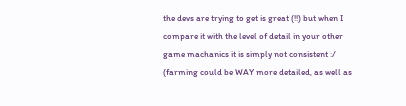the devs are trying to get is great (!!) but when I compare it with the level of detail in your other game machanics it is simply not consistent :/ (farming could be WAY more detailed, as well as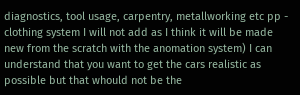diagnostics, tool usage, carpentry, metallworking etc pp - clothing system I will not add as I think it will be made new from the scratch with the anomation system) I can understand that you want to get the cars realistic as possible but that whould not be the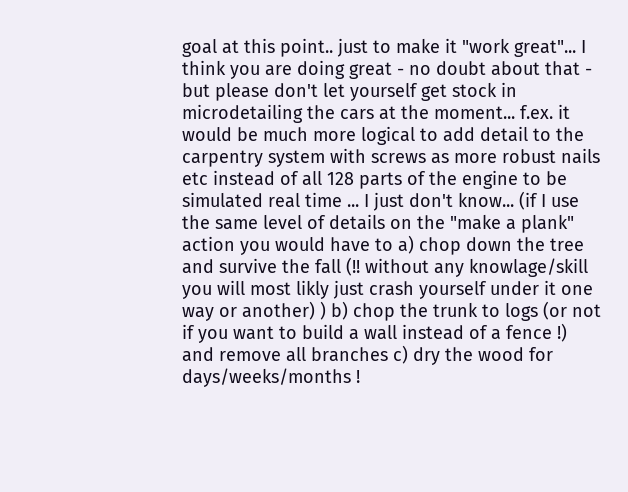goal at this point.. just to make it "work great"... I think you are doing great - no doubt about that - but please don't let yourself get stock in microdetailing the cars at the moment... f.ex. it would be much more logical to add detail to the carpentry system with screws as more robust nails etc instead of all 128 parts of the engine to be simulated real time ... I just don't know... (if I use the same level of details on the "make a plank" action you would have to a) chop down the tree and survive the fall (!! without any knowlage/skill you will most likly just crash yourself under it one way or another) ) b) chop the trunk to logs (or not if you want to build a wall instead of a fence !) and remove all branches c) dry the wood for days/weeks/months !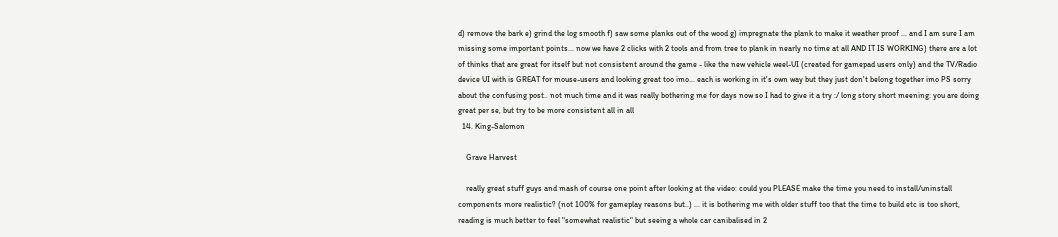d) remove the bark e) grind the log smooth f) saw some planks out of the wood g) impregnate the plank to make it weather proof ... and I am sure I am missing some important points... now we have 2 clicks with 2 tools and from tree to plank in nearly no time at all AND IT IS WORKING) there are a lot of thinks that are great for itself but not consistent around the game - like the new vehicle weel-UI (created for gamepad users only) and the TV/Radio device UI with is GREAT for mouse-users and looking great too imo... each is working in it's own way but they just don't belong together imo PS sorry about the confusing post.. not much time and it was really bothering me for days now so I had to give it a try :/ long story short meening: you are doing great per se, but try to be more consistent all in all
  14. King-Salomon

    Grave Harvest

    really great stuff guys and mash of course one point after looking at the video: could you PLEASE make the time you need to install/uninstall components more realistic? (not 100% for gameplay reasons but..) ... it is bothering me with older stuff too that the time to build etc is too short, reading is much better to feel "somewhat realistic" but seeing a whole car canibalised in 2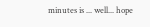minutes is ... well... hope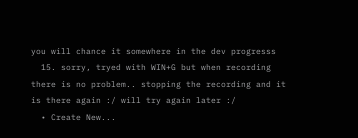you will chance it somewhere in the dev progresss
  15. sorry, tryed with WIN+G but when recording there is no problem.. stopping the recording and it is there again :/ will try again later :/
  • Create New...